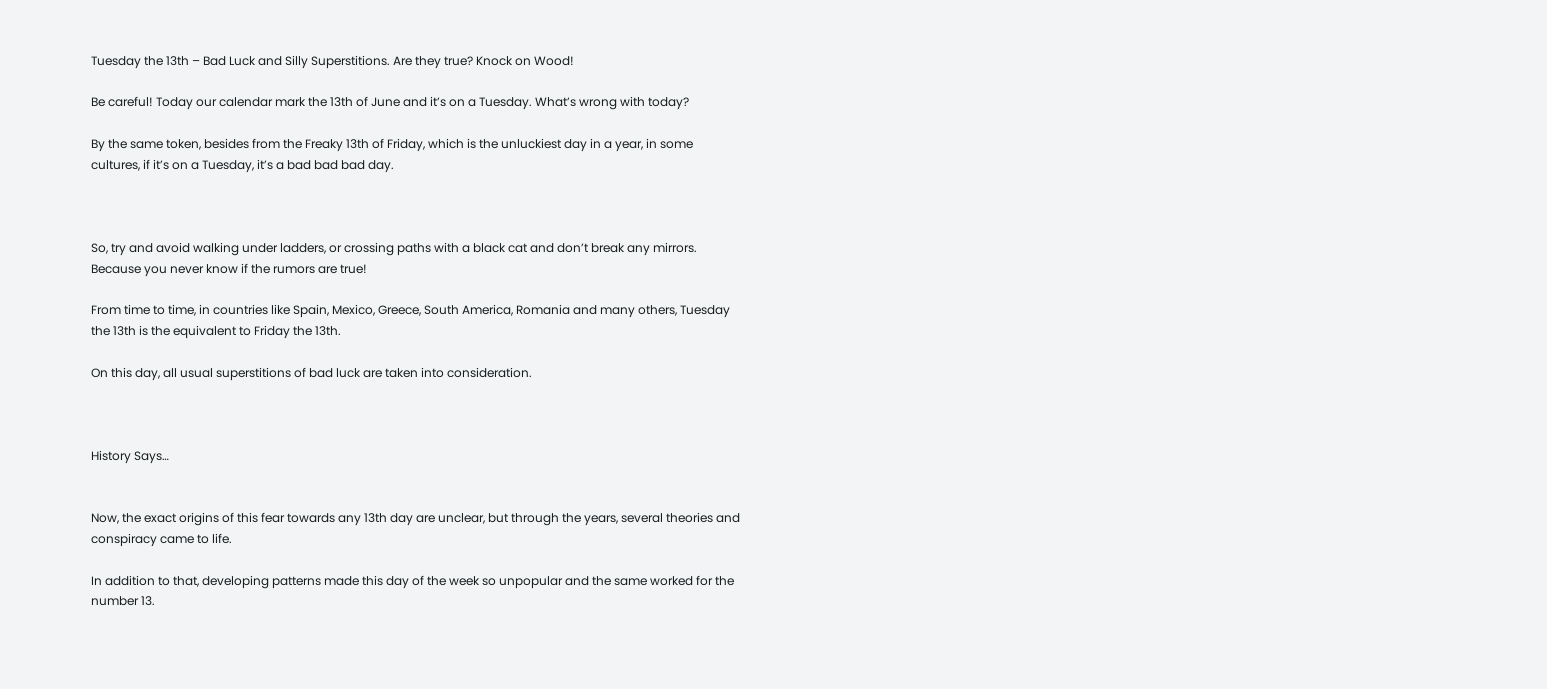Tuesday the 13th – Bad Luck and Silly Superstitions. Are they true? Knock on Wood!

Be careful! Today our calendar mark the 13th of June and it’s on a Tuesday. What’s wrong with today?

By the same token, besides from the Freaky 13th of Friday, which is the unluckiest day in a year, in some cultures, if it’s on a Tuesday, it’s a bad bad bad day.



So, try and avoid walking under ladders, or crossing paths with a black cat and don’t break any mirrors. Because you never know if the rumors are true!

From time to time, in countries like Spain, Mexico, Greece, South America, Romania and many others, Tuesday the 13th is the equivalent to Friday the 13th.

On this day, all usual superstitions of bad luck are taken into consideration.



History Says…


Now, the exact origins of this fear towards any 13th day are unclear, but through the years, several theories and conspiracy came to life.

In addition to that, developing patterns made this day of the week so unpopular and the same worked for the number 13.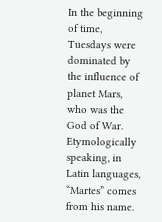In the beginning of time, Tuesdays were dominated by the influence of planet Mars, who was the God of War. Etymologically speaking, in Latin languages, “Martes” comes from his name.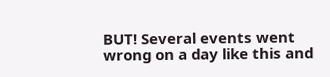BUT! Several events went wrong on a day like this and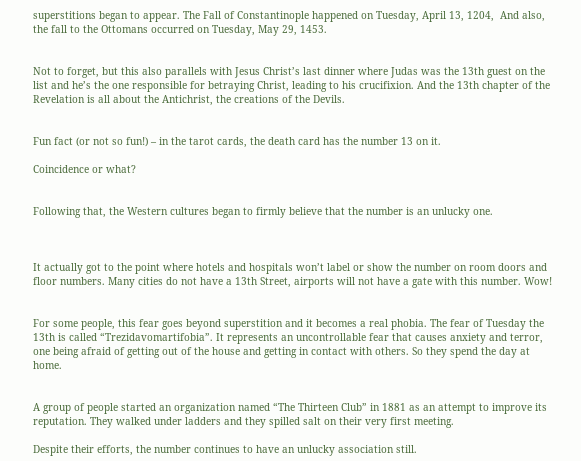superstitions began to appear. The Fall of Constantinople happened on Tuesday, April 13, 1204,  And also, the fall to the Ottomans occurred on Tuesday, May 29, 1453.


Not to forget, but this also parallels with Jesus Christ’s last dinner where Judas was the 13th guest on the list and he’s the one responsible for betraying Christ, leading to his crucifixion. And the 13th chapter of the Revelation is all about the Antichrist, the creations of the Devils.


Fun fact (or not so fun!) – in the tarot cards, the death card has the number 13 on it.

Coincidence or what?


Following that, the Western cultures began to firmly believe that the number is an unlucky one.



It actually got to the point where hotels and hospitals won’t label or show the number on room doors and floor numbers. Many cities do not have a 13th Street, airports will not have a gate with this number. Wow!


For some people, this fear goes beyond superstition and it becomes a real phobia. The fear of Tuesday the 13th is called “Trezidavomartifobia”. It represents an uncontrollable fear that causes anxiety and terror, one being afraid of getting out of the house and getting in contact with others. So they spend the day at home.


A group of people started an organization named “The Thirteen Club” in 1881 as an attempt to improve its reputation. They walked under ladders and they spilled salt on their very first meeting.

Despite their efforts, the number continues to have an unlucky association still.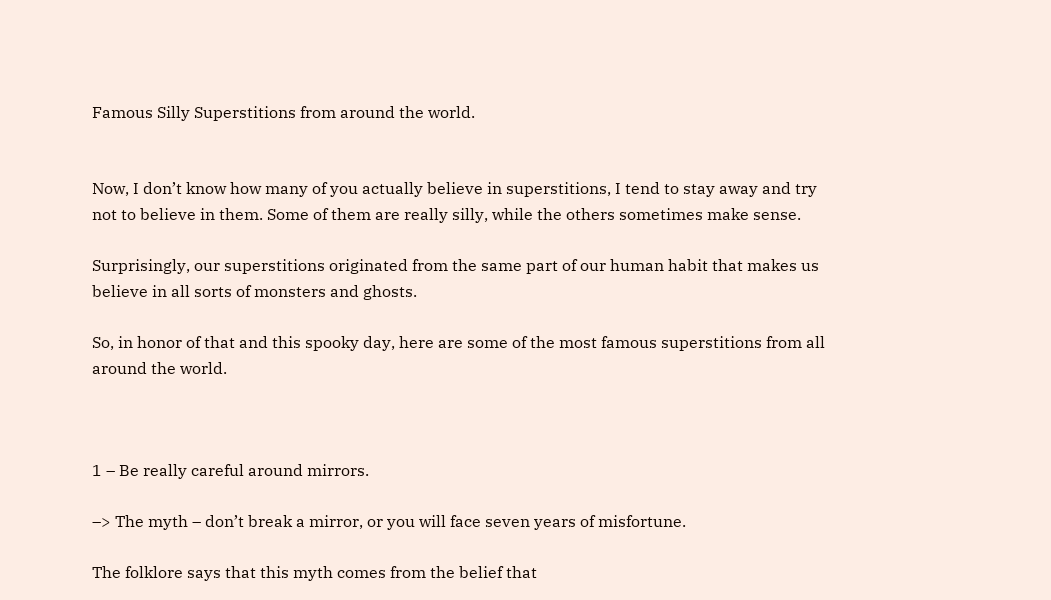Famous Silly Superstitions from around the world.


Now, I don’t know how many of you actually believe in superstitions, I tend to stay away and try not to believe in them. Some of them are really silly, while the others sometimes make sense.

Surprisingly, our superstitions originated from the same part of our human habit that makes us believe in all sorts of monsters and ghosts.

So, in honor of that and this spooky day, here are some of the most famous superstitions from all around the world.



1 – Be really careful around mirrors.

–> The myth – don’t break a mirror, or you will face seven years of misfortune.

The folklore says that this myth comes from the belief that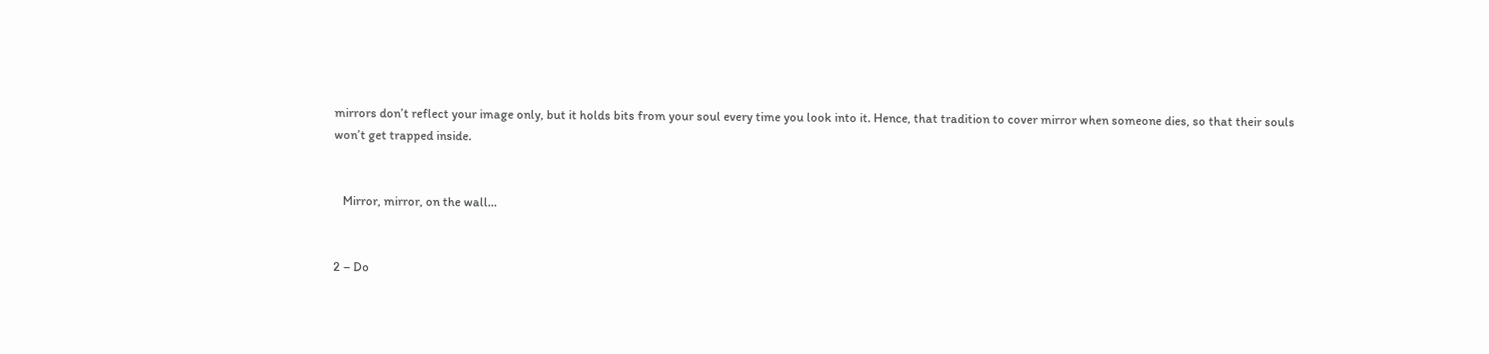mirrors don’t reflect your image only, but it holds bits from your soul every time you look into it. Hence, that tradition to cover mirror when someone dies, so that their souls won’t get trapped inside.


   Mirror, mirror, on the wall…


2 – Do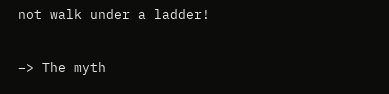not walk under a ladder!

–> The myth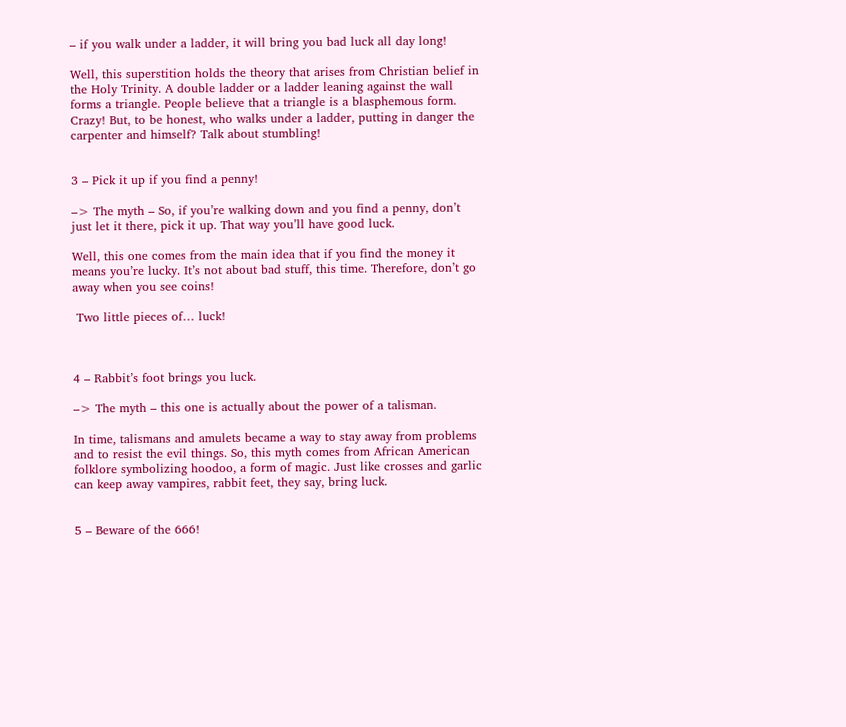– if you walk under a ladder, it will bring you bad luck all day long!

Well, this superstition holds the theory that arises from Christian belief in the Holy Trinity. A double ladder or a ladder leaning against the wall forms a triangle. People believe that a triangle is a blasphemous form. Crazy! But, to be honest, who walks under a ladder, putting in danger the carpenter and himself? Talk about stumbling!


3 – Pick it up if you find a penny!

–> The myth – So, if you’re walking down and you find a penny, don’t just let it there, pick it up. That way you’ll have good luck.

Well, this one comes from the main idea that if you find the money it means you’re lucky. It’s not about bad stuff, this time. Therefore, don’t go away when you see coins!

 Two little pieces of… luck!



4 – Rabbit’s foot brings you luck.

–> The myth – this one is actually about the power of a talisman.

In time, talismans and amulets became a way to stay away from problems and to resist the evil things. So, this myth comes from African American folklore symbolizing hoodoo, a form of magic. Just like crosses and garlic can keep away vampires, rabbit feet, they say, bring luck.


5 – Beware of the 666!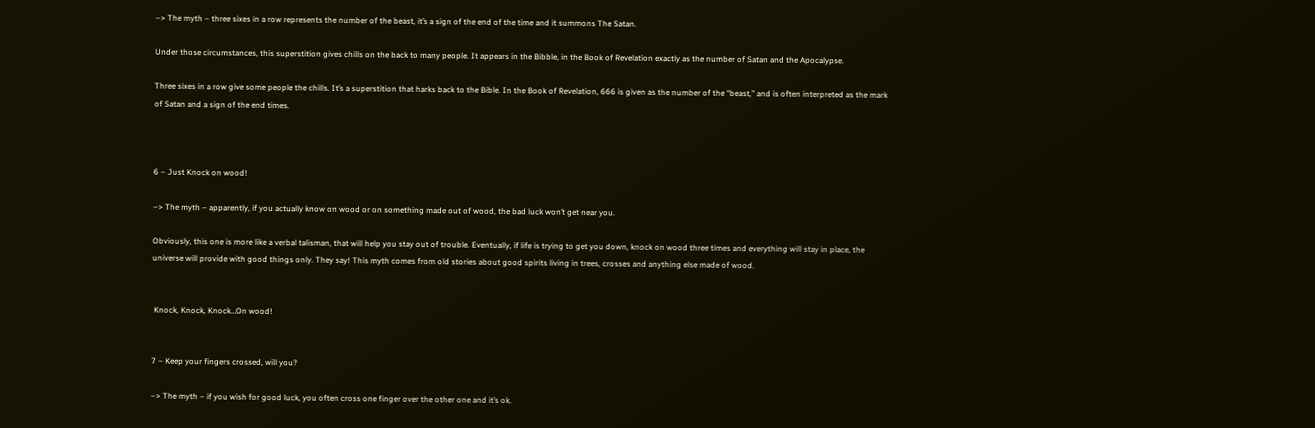–> The myth – three sixes in a row represents the number of the beast, it’s a sign of the end of the time and it summons The Satan.

Under those circumstances, this superstition gives chills on the back to many people. It appears in the Bibble, in the Book of Revelation exactly as the number of Satan and the Apocalypse.

Three sixes in a row give some people the chills. It’s a superstition that harks back to the Bible. In the Book of Revelation, 666 is given as the number of the “beast,” and is often interpreted as the mark of Satan and a sign of the end times.



6 – Just Knock on wood!

–> The myth – apparently, if you actually know on wood or on something made out of wood, the bad luck won’t get near you.

Obviously, this one is more like a verbal talisman, that will help you stay out of trouble. Eventually, if life is trying to get you down, knock on wood three times and everything will stay in place, the universe will provide with good things only. They say! This myth comes from old stories about good spirits living in trees, crosses and anything else made of wood.


 Knock, Knock, Knock…On wood!


7 – Keep your fingers crossed, will you?

–> The myth – if you wish for good luck, you often cross one finger over the other one and it’s ok.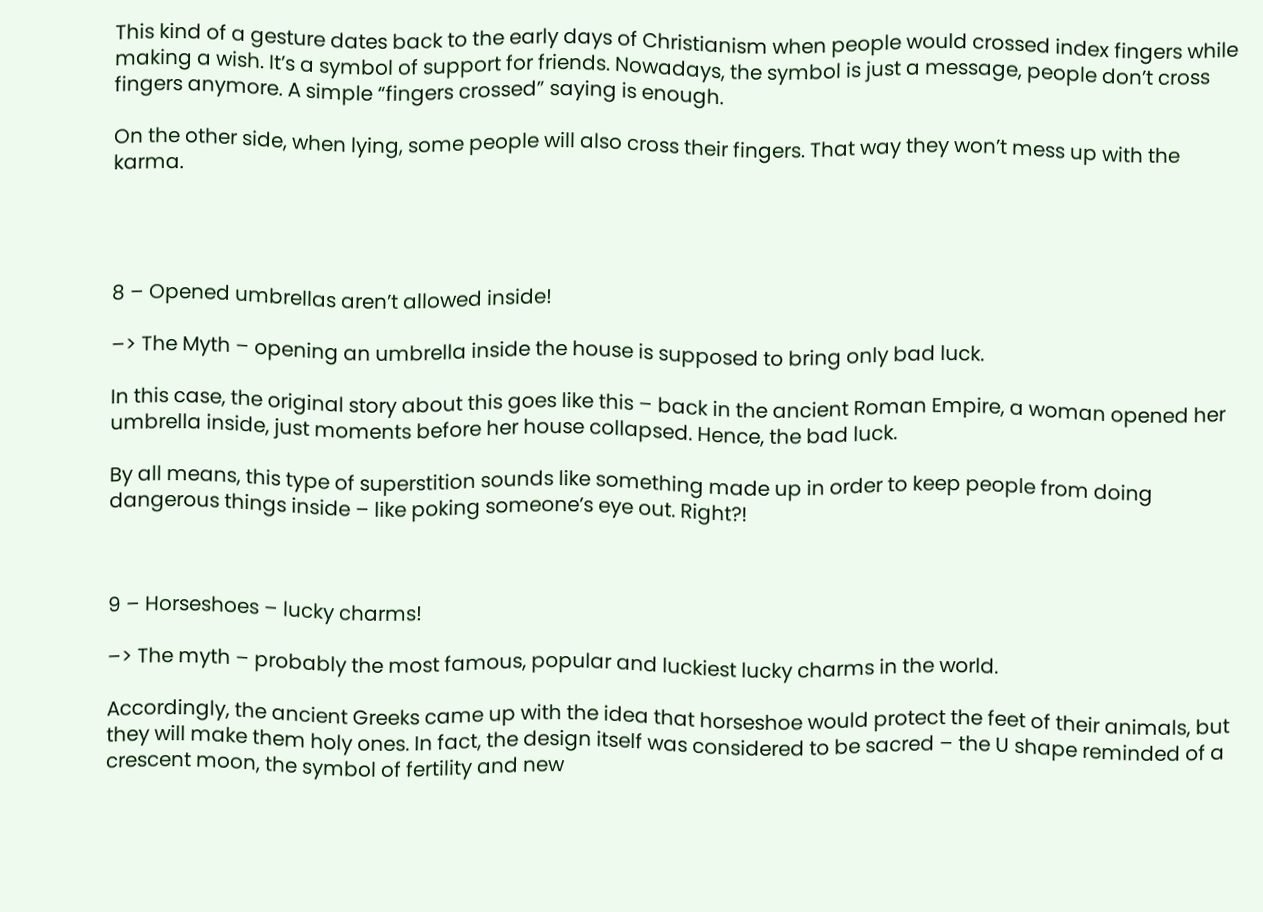This kind of a gesture dates back to the early days of Christianism when people would crossed index fingers while making a wish. It’s a symbol of support for friends. Nowadays, the symbol is just a message, people don’t cross fingers anymore. A simple “fingers crossed” saying is enough.

On the other side, when lying, some people will also cross their fingers. That way they won’t mess up with the karma.




8 – Opened umbrellas aren’t allowed inside!

–> The Myth – opening an umbrella inside the house is supposed to bring only bad luck.

In this case, the original story about this goes like this – back in the ancient Roman Empire, a woman opened her umbrella inside, just moments before her house collapsed. Hence, the bad luck.

By all means, this type of superstition sounds like something made up in order to keep people from doing dangerous things inside – like poking someone’s eye out. Right?!



9 – Horseshoes – lucky charms!

–> The myth – probably the most famous, popular and luckiest lucky charms in the world.

Accordingly, the ancient Greeks came up with the idea that horseshoe would protect the feet of their animals, but they will make them holy ones. In fact, the design itself was considered to be sacred – the U shape reminded of a crescent moon, the symbol of fertility and new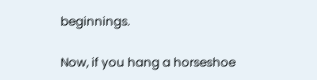beginnings.

Now, if you hang a horseshoe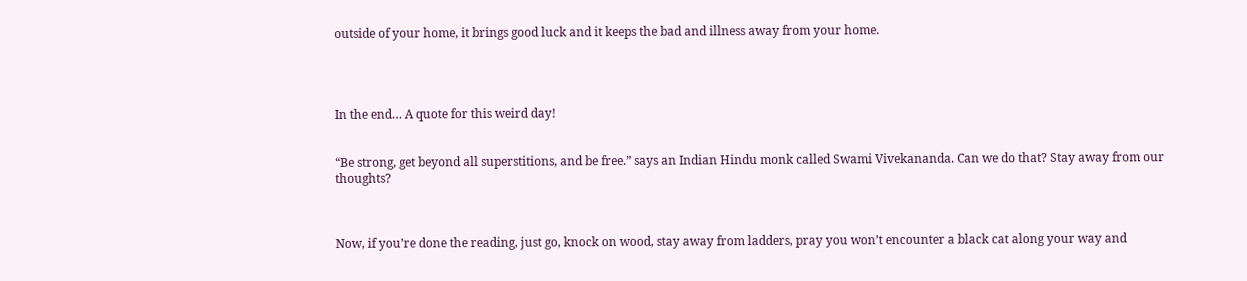outside of your home, it brings good luck and it keeps the bad and illness away from your home.




In the end… A quote for this weird day!


“Be strong, get beyond all superstitions, and be free.” says an Indian Hindu monk called Swami Vivekananda. Can we do that? Stay away from our thoughts?



Now, if you’re done the reading, just go, knock on wood, stay away from ladders, pray you won’t encounter a black cat along your way and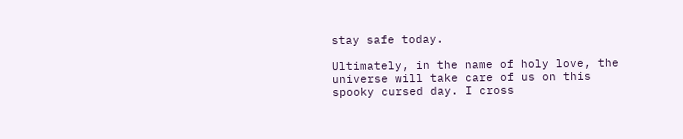stay safe today.

Ultimately, in the name of holy love, the universe will take care of us on this spooky cursed day. I cross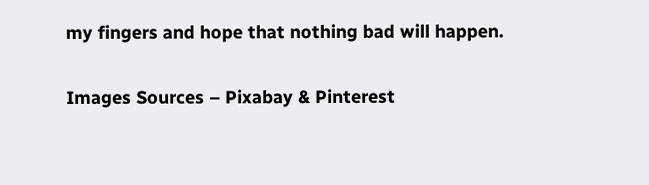my fingers and hope that nothing bad will happen.


Images Sources – Pixabay & Pinterest